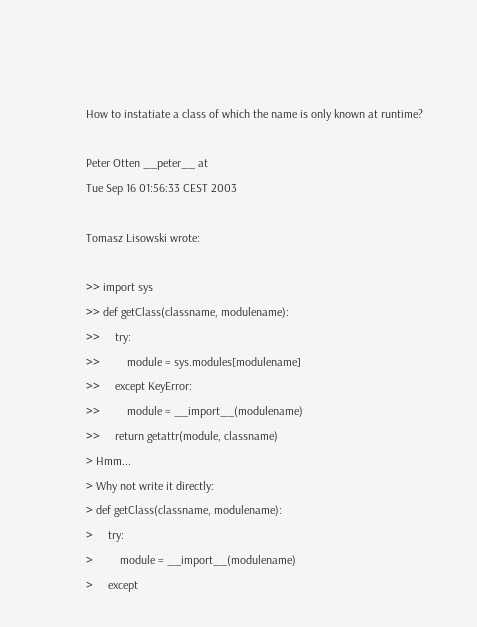How to instatiate a class of which the name is only known at runtime?

Peter Otten __peter__ at
Tue Sep 16 01:56:33 CEST 2003

Tomasz Lisowski wrote:

>> import sys
>> def getClass(classname, modulename):
>>     try:
>>         module = sys.modules[modulename]
>>     except KeyError:
>>         module = __import__(modulename)
>>     return getattr(module, classname)
> Hmm...
> Why not write it directly:
> def getClass(classname, modulename):
>     try:
>         module = __import__(modulename)
>     except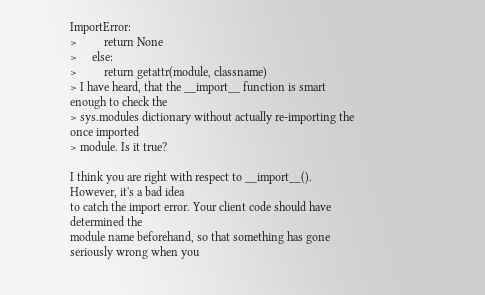ImportError:
>         return None
>     else:
>         return getattr(module, classname)
> I have heard, that the __import__ function is smart enough to check the
> sys.modules dictionary without actually re-importing the once imported
> module. Is it true?

I think you are right with respect to __import__(). However, it's a bad idea
to catch the import error. Your client code should have determined the
module name beforehand, so that something has gone seriously wrong when you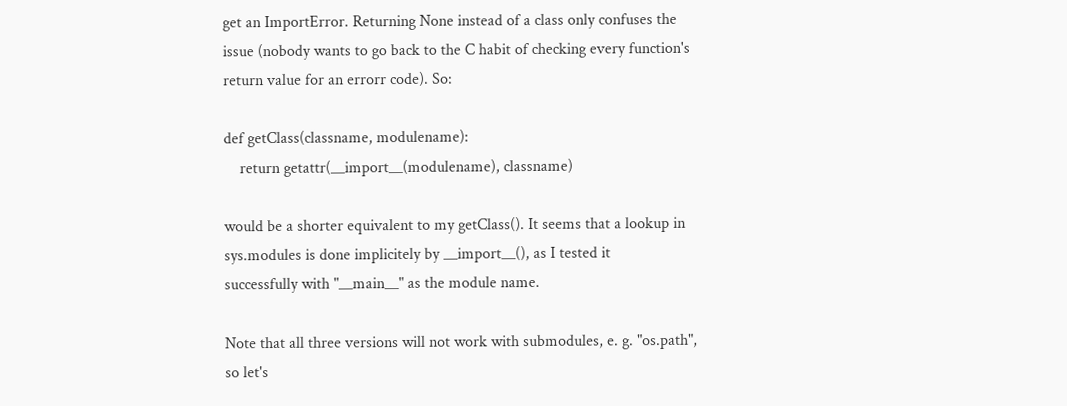get an ImportError. Returning None instead of a class only confuses the
issue (nobody wants to go back to the C habit of checking every function's
return value for an errorr code). So:

def getClass(classname, modulename):
    return getattr(__import__(modulename), classname)

would be a shorter equivalent to my getClass(). It seems that a lookup in
sys.modules is done implicitely by __import__(), as I tested it
successfully with "__main__" as the module name.

Note that all three versions will not work with submodules, e. g. "os.path",
so let's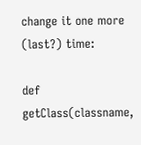change it one more (last?) time:

def getClass(classname,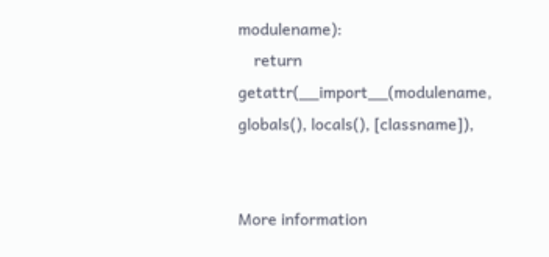modulename):
    return getattr(__import__(modulename, globals(), locals(), [classname]),


More information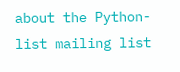about the Python-list mailing list